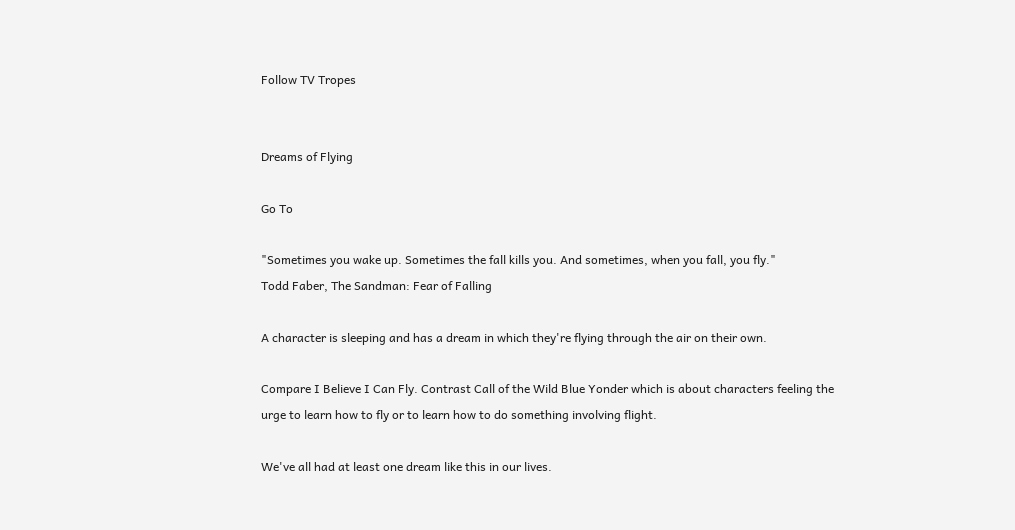Follow TV Tropes


Dreams of Flying

Go To

"Sometimes you wake up. Sometimes the fall kills you. And sometimes, when you fall, you fly."
Todd Faber, The Sandman: Fear of Falling

A character is sleeping and has a dream in which they're flying through the air on their own.

Compare I Believe I Can Fly. Contrast Call of the Wild Blue Yonder which is about characters feeling the urge to learn how to fly or to learn how to do something involving flight.

We've all had at least one dream like this in our lives.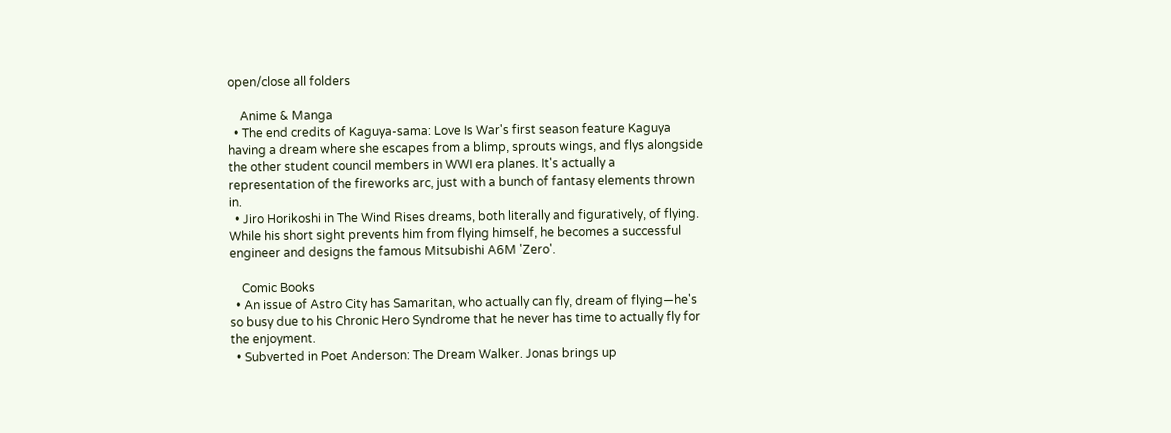open/close all folders

    Anime & Manga
  • The end credits of Kaguya-sama: Love Is War's first season feature Kaguya having a dream where she escapes from a blimp, sprouts wings, and flys alongside the other student council members in WWI era planes. It's actually a representation of the fireworks arc, just with a bunch of fantasy elements thrown in.
  • Jiro Horikoshi in The Wind Rises dreams, both literally and figuratively, of flying. While his short sight prevents him from flying himself, he becomes a successful engineer and designs the famous Mitsubishi A6M 'Zero'.

    Comic Books
  • An issue of Astro City has Samaritan, who actually can fly, dream of flying—he's so busy due to his Chronic Hero Syndrome that he never has time to actually fly for the enjoyment.
  • Subverted in Poet Anderson: The Dream Walker. Jonas brings up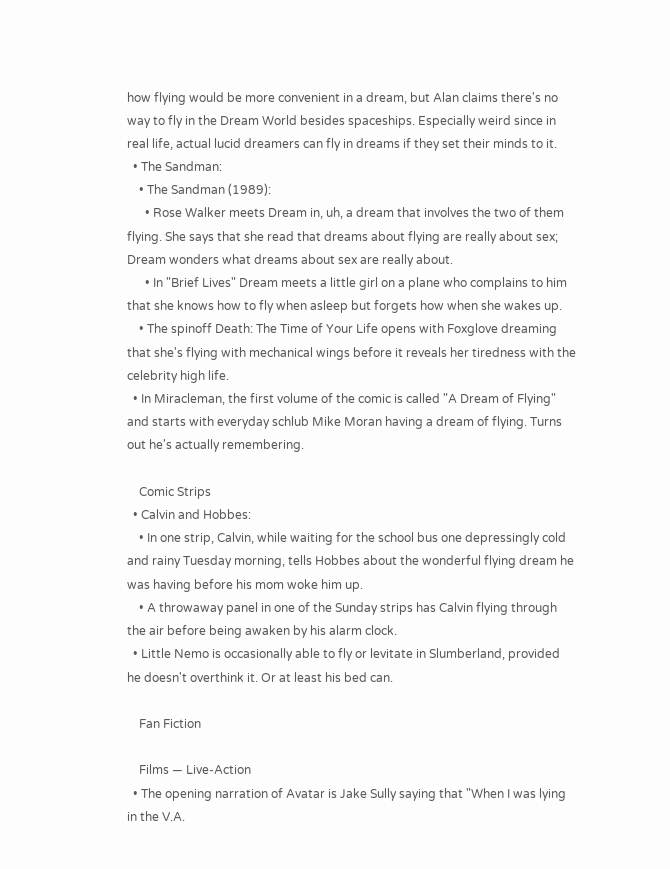how flying would be more convenient in a dream, but Alan claims there's no way to fly in the Dream World besides spaceships. Especially weird since in real life, actual lucid dreamers can fly in dreams if they set their minds to it.
  • The Sandman:
    • The Sandman (1989):
      • Rose Walker meets Dream in, uh, a dream that involves the two of them flying. She says that she read that dreams about flying are really about sex; Dream wonders what dreams about sex are really about.
      • In "Brief Lives" Dream meets a little girl on a plane who complains to him that she knows how to fly when asleep but forgets how when she wakes up.
    • The spinoff Death: The Time of Your Life opens with Foxglove dreaming that she's flying with mechanical wings before it reveals her tiredness with the celebrity high life.
  • In Miracleman, the first volume of the comic is called "A Dream of Flying" and starts with everyday schlub Mike Moran having a dream of flying. Turns out he's actually remembering.

    Comic Strips
  • Calvin and Hobbes:
    • In one strip, Calvin, while waiting for the school bus one depressingly cold and rainy Tuesday morning, tells Hobbes about the wonderful flying dream he was having before his mom woke him up.
    • A throwaway panel in one of the Sunday strips has Calvin flying through the air before being awaken by his alarm clock.
  • Little Nemo is occasionally able to fly or levitate in Slumberland, provided he doesn't overthink it. Or at least his bed can.

    Fan Fiction

    Films — Live-Action
  • The opening narration of Avatar is Jake Sully saying that "When I was lying in the V.A.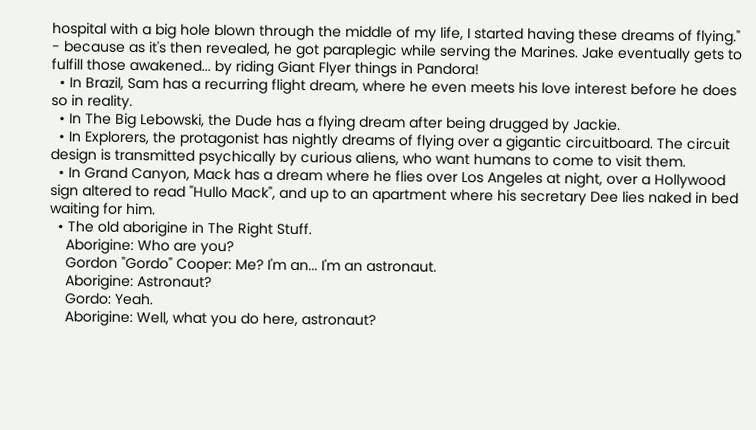hospital with a big hole blown through the middle of my life, I started having these dreams of flying." - because as it's then revealed, he got paraplegic while serving the Marines. Jake eventually gets to fulfill those awakened... by riding Giant Flyer things in Pandora!
  • In Brazil, Sam has a recurring flight dream, where he even meets his love interest before he does so in reality.
  • In The Big Lebowski, the Dude has a flying dream after being drugged by Jackie.
  • In Explorers, the protagonist has nightly dreams of flying over a gigantic circuitboard. The circuit design is transmitted psychically by curious aliens, who want humans to come to visit them.
  • In Grand Canyon, Mack has a dream where he flies over Los Angeles at night, over a Hollywood sign altered to read "Hullo Mack", and up to an apartment where his secretary Dee lies naked in bed waiting for him.
  • The old aborigine in The Right Stuff.
    Aborigine: Who are you?
    Gordon "Gordo" Cooper: Me? I'm an... I'm an astronaut.
    Aborigine: Astronaut?
    Gordo: Yeah.
    Aborigine: Well, what you do here, astronaut?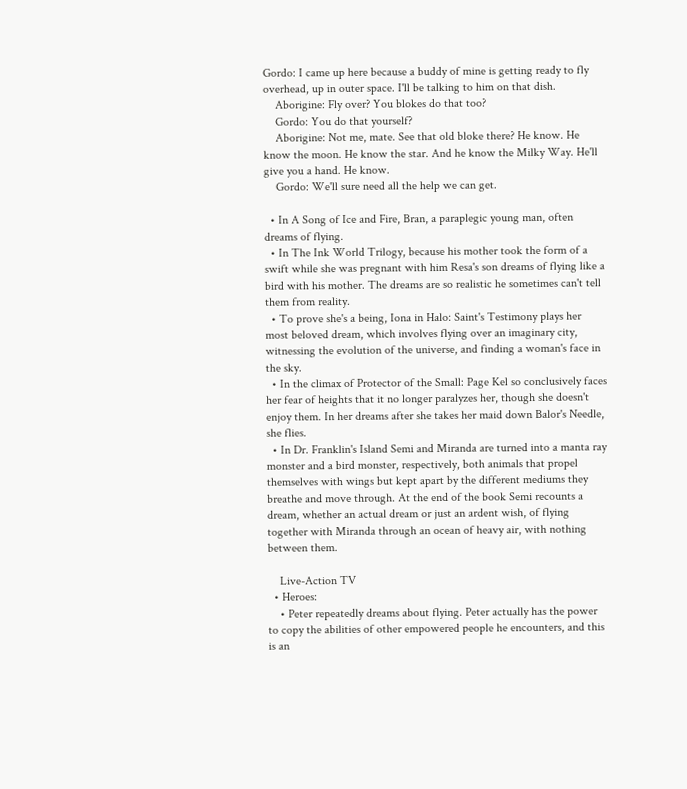Gordo: I came up here because a buddy of mine is getting ready to fly overhead, up in outer space. I'll be talking to him on that dish.
    Aborigine: Fly over? You blokes do that too?
    Gordo: You do that yourself?
    Aborigine: Not me, mate. See that old bloke there? He know. He know the moon. He know the star. And he know the Milky Way. He'll give you a hand. He know.
    Gordo: We'll sure need all the help we can get.

  • In A Song of Ice and Fire, Bran, a paraplegic young man, often dreams of flying.
  • In The Ink World Trilogy, because his mother took the form of a swift while she was pregnant with him Resa's son dreams of flying like a bird with his mother. The dreams are so realistic he sometimes can't tell them from reality.
  • To prove she's a being, Iona in Halo: Saint's Testimony plays her most beloved dream, which involves flying over an imaginary city, witnessing the evolution of the universe, and finding a woman's face in the sky.
  • In the climax of Protector of the Small: Page Kel so conclusively faces her fear of heights that it no longer paralyzes her, though she doesn't enjoy them. In her dreams after she takes her maid down Balor's Needle, she flies.
  • In Dr. Franklin's Island Semi and Miranda are turned into a manta ray monster and a bird monster, respectively, both animals that propel themselves with wings but kept apart by the different mediums they breathe and move through. At the end of the book Semi recounts a dream, whether an actual dream or just an ardent wish, of flying together with Miranda through an ocean of heavy air, with nothing between them.

    Live-Action TV
  • Heroes:
    • Peter repeatedly dreams about flying. Peter actually has the power to copy the abilities of other empowered people he encounters, and this is an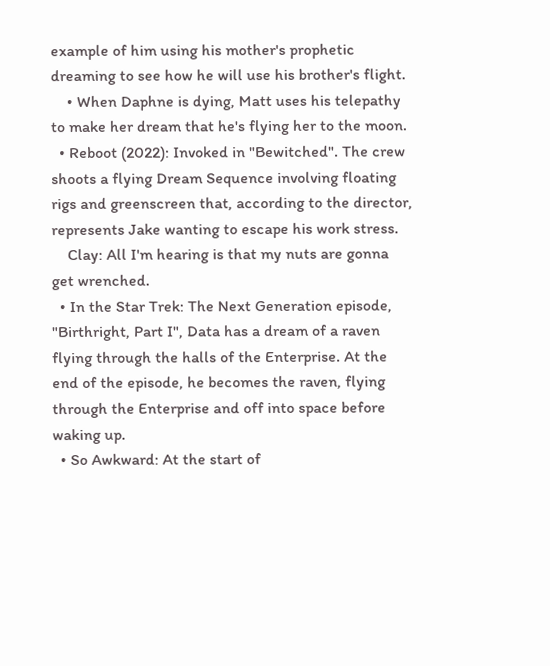example of him using his mother's prophetic dreaming to see how he will use his brother's flight.
    • When Daphne is dying, Matt uses his telepathy to make her dream that he's flying her to the moon.
  • Reboot (2022): Invoked in "Bewitched". The crew shoots a flying Dream Sequence involving floating rigs and greenscreen that, according to the director, represents Jake wanting to escape his work stress.
    Clay: All I'm hearing is that my nuts are gonna get wrenched.
  • In the Star Trek: The Next Generation episode, "Birthright, Part I", Data has a dream of a raven flying through the halls of the Enterprise. At the end of the episode, he becomes the raven, flying through the Enterprise and off into space before waking up.
  • So Awkward: At the start of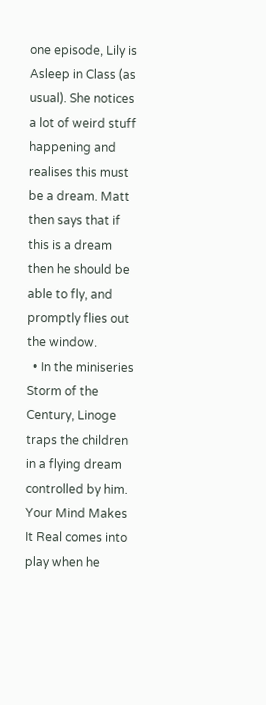one episode, Lily is Asleep in Class (as usual). She notices a lot of weird stuff happening and realises this must be a dream. Matt then says that if this is a dream then he should be able to fly, and promptly flies out the window.
  • In the miniseries Storm of the Century, Linoge traps the children in a flying dream controlled by him. Your Mind Makes It Real comes into play when he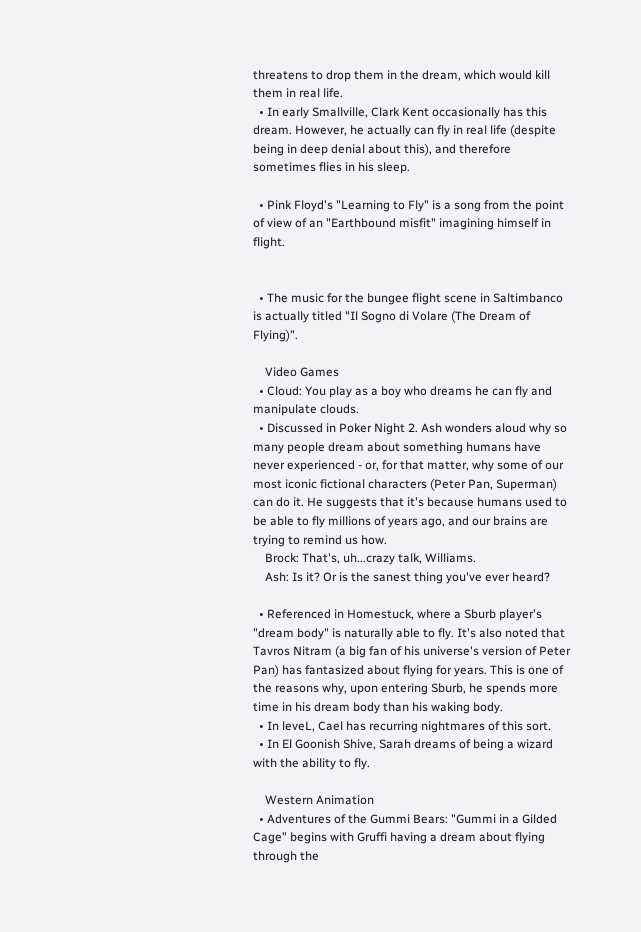threatens to drop them in the dream, which would kill them in real life.
  • In early Smallville, Clark Kent occasionally has this dream. However, he actually can fly in real life (despite being in deep denial about this), and therefore sometimes flies in his sleep.

  • Pink Floyd's "Learning to Fly" is a song from the point of view of an "Earthbound misfit" imagining himself in flight.


  • The music for the bungee flight scene in Saltimbanco is actually titled "Il Sogno di Volare (The Dream of Flying)".

    Video Games
  • Cloud: You play as a boy who dreams he can fly and manipulate clouds.
  • Discussed in Poker Night 2. Ash wonders aloud why so many people dream about something humans have never experienced - or, for that matter, why some of our most iconic fictional characters (Peter Pan, Superman) can do it. He suggests that it's because humans used to be able to fly millions of years ago, and our brains are trying to remind us how.
    Brock: That's, uh...crazy talk, Williams.
    Ash: Is it? Or is the sanest thing you've ever heard?

  • Referenced in Homestuck, where a Sburb player's "dream body" is naturally able to fly. It's also noted that Tavros Nitram (a big fan of his universe's version of Peter Pan) has fantasized about flying for years. This is one of the reasons why, upon entering Sburb, he spends more time in his dream body than his waking body.
  • In leveL, Cael has recurring nightmares of this sort.
  • In El Goonish Shive, Sarah dreams of being a wizard with the ability to fly.

    Western Animation
  • Adventures of the Gummi Bears: "Gummi in a Gilded Cage" begins with Gruffi having a dream about flying through the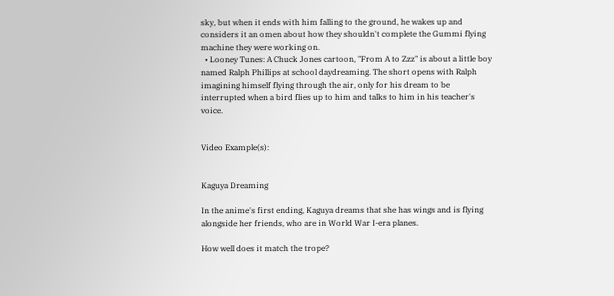sky, but when it ends with him falling to the ground, he wakes up and considers it an omen about how they shouldn't complete the Gummi flying machine they were working on.
  • Looney Tunes: A Chuck Jones cartoon, "From A to Zzz" is about a little boy named Ralph Phillips at school daydreaming. The short opens with Ralph imagining himself flying through the air, only for his dream to be interrupted when a bird flies up to him and talks to him in his teacher's voice.


Video Example(s):


Kaguya Dreaming

In the anime's first ending, Kaguya dreams that she has wings and is flying alongside her friends, who are in World War I-era planes.

How well does it match the trope?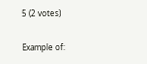5 (2 votes)

Example of: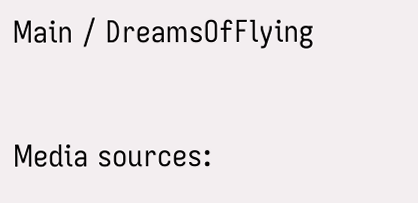Main / DreamsOfFlying

Media sources: